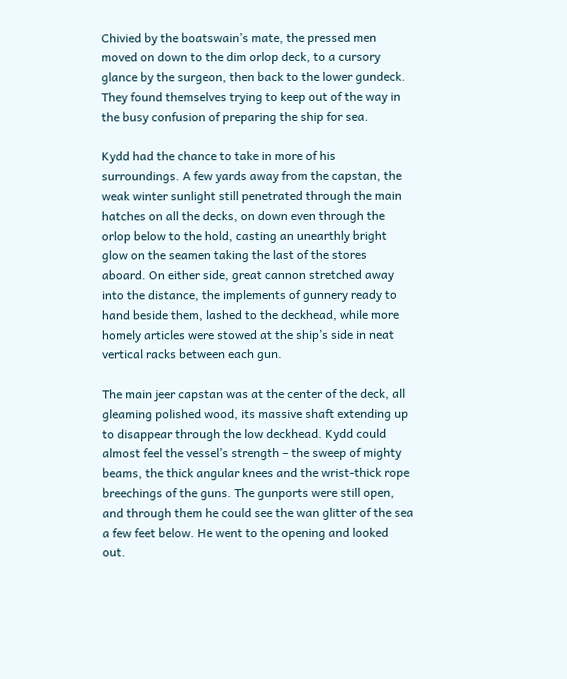Chivied by the boatswain’s mate, the pressed men moved on down to the dim orlop deck, to a cursory glance by the surgeon, then back to the lower gundeck. They found themselves trying to keep out of the way in the busy confusion of preparing the ship for sea.

Kydd had the chance to take in more of his surroundings. A few yards away from the capstan, the weak winter sunlight still penetrated through the main hatches on all the decks, on down even through the orlop below to the hold, casting an unearthly bright glow on the seamen taking the last of the stores aboard. On either side, great cannon stretched away into the distance, the implements of gunnery ready to hand beside them, lashed to the deckhead, while more homely articles were stowed at the ship’s side in neat vertical racks between each gun.

The main jeer capstan was at the center of the deck, all gleaming polished wood, its massive shaft extending up to disappear through the low deckhead. Kydd could almost feel the vessel’s strength – the sweep of mighty beams, the thick angular knees and the wrist-thick rope breechings of the guns. The gunports were still open, and through them he could see the wan glitter of the sea a few feet below. He went to the opening and looked out.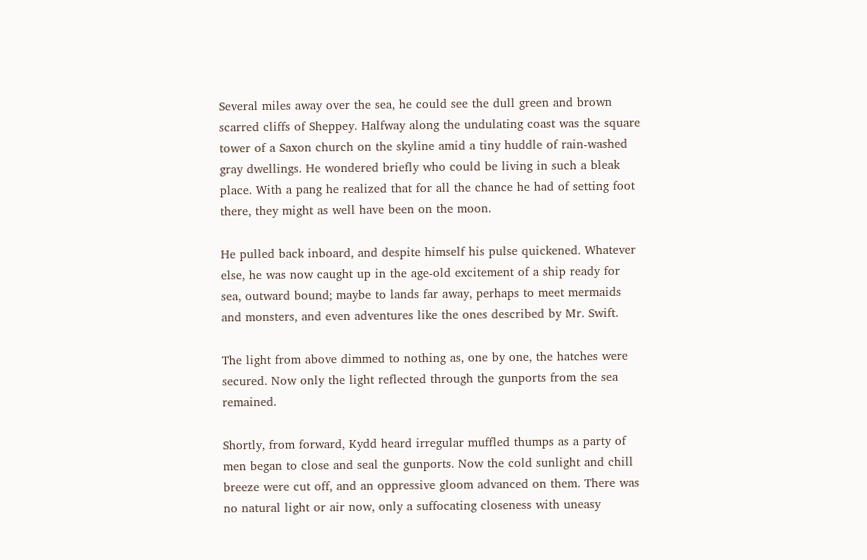Several miles away over the sea, he could see the dull green and brown scarred cliffs of Sheppey. Halfway along the undulating coast was the square tower of a Saxon church on the skyline amid a tiny huddle of rain-washed gray dwellings. He wondered briefly who could be living in such a bleak place. With a pang he realized that for all the chance he had of setting foot there, they might as well have been on the moon.

He pulled back inboard, and despite himself his pulse quickened. Whatever else, he was now caught up in the age-old excitement of a ship ready for sea, outward bound; maybe to lands far away, perhaps to meet mermaids and monsters, and even adventures like the ones described by Mr. Swift.

The light from above dimmed to nothing as, one by one, the hatches were secured. Now only the light reflected through the gunports from the sea remained.

Shortly, from forward, Kydd heard irregular muffled thumps as a party of men began to close and seal the gunports. Now the cold sunlight and chill breeze were cut off, and an oppressive gloom advanced on them. There was no natural light or air now, only a suffocating closeness with uneasy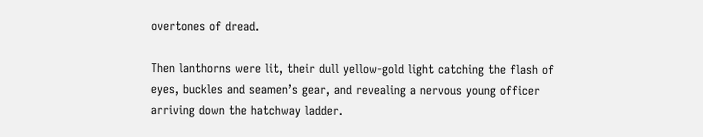overtones of dread.

Then lanthorns were lit, their dull yellow-gold light catching the flash of eyes, buckles and seamen’s gear, and revealing a nervous young officer arriving down the hatchway ladder.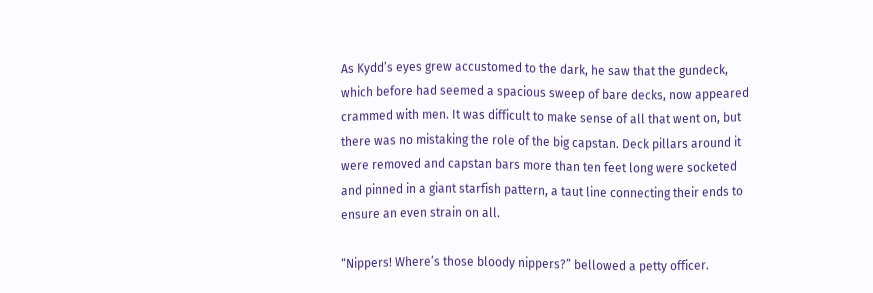As Kydd’s eyes grew accustomed to the dark, he saw that the gundeck, which before had seemed a spacious sweep of bare decks, now appeared crammed with men. It was difficult to make sense of all that went on, but there was no mistaking the role of the big capstan. Deck pillars around it were removed and capstan bars more than ten feet long were socketed and pinned in a giant starfish pattern, a taut line connecting their ends to ensure an even strain on all.

“Nippers! Where’s those bloody nippers?” bellowed a petty officer.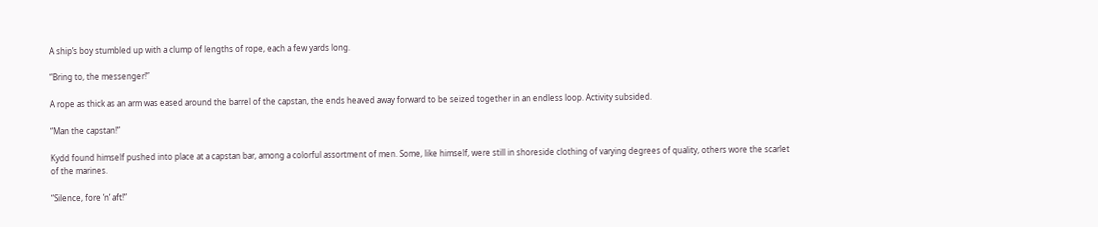A ship’s boy stumbled up with a clump of lengths of rope, each a few yards long.

“Bring to, the messenger!”

A rope as thick as an arm was eased around the barrel of the capstan, the ends heaved away forward to be seized together in an endless loop. Activity subsided.

“Man the capstan!”

Kydd found himself pushed into place at a capstan bar, among a colorful assortment of men. Some, like himself, were still in shoreside clothing of varying degrees of quality, others wore the scarlet of the marines.

“Silence, fore ’n’ aft!”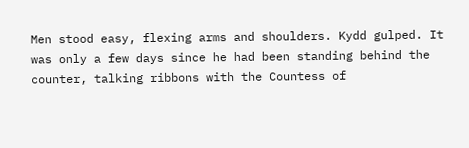Men stood easy, flexing arms and shoulders. Kydd gulped. It was only a few days since he had been standing behind the counter, talking ribbons with the Countess of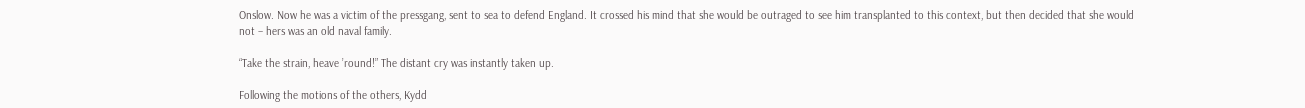Onslow. Now he was a victim of the pressgang, sent to sea to defend England. It crossed his mind that she would be outraged to see him transplanted to this context, but then decided that she would not – hers was an old naval family.

“Take the strain, heave ’round!” The distant cry was instantly taken up.

Following the motions of the others, Kydd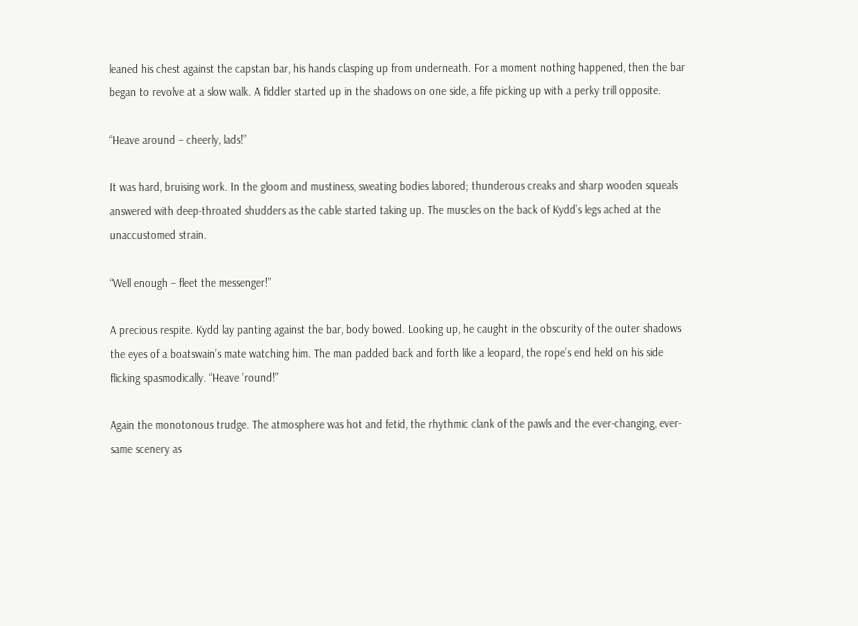leaned his chest against the capstan bar, his hands clasping up from underneath. For a moment nothing happened, then the bar began to revolve at a slow walk. A fiddler started up in the shadows on one side, a fife picking up with a perky trill opposite.

“Heave around – cheerly, lads!”

It was hard, bruising work. In the gloom and mustiness, sweating bodies labored; thunderous creaks and sharp wooden squeals answered with deep-throated shudders as the cable started taking up. The muscles on the back of Kydd’s legs ached at the unaccustomed strain.

“Well enough – fleet the messenger!”

A precious respite. Kydd lay panting against the bar, body bowed. Looking up, he caught in the obscurity of the outer shadows the eyes of a boatswain’s mate watching him. The man padded back and forth like a leopard, the rope’s end held on his side flicking spasmodically. “Heave ’round!”

Again the monotonous trudge. The atmosphere was hot and fetid, the rhythmic clank of the pawls and the ever-changing, ever-same scenery as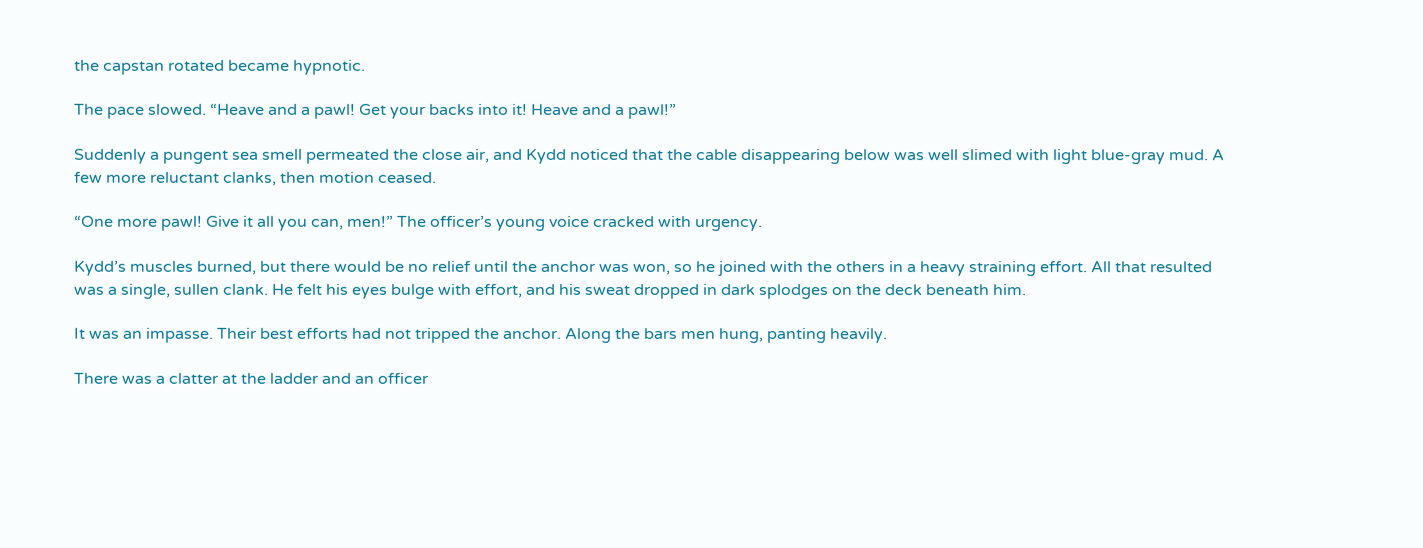the capstan rotated became hypnotic.

The pace slowed. “Heave and a pawl! Get your backs into it! Heave and a pawl!”

Suddenly a pungent sea smell permeated the close air, and Kydd noticed that the cable disappearing below was well slimed with light blue-gray mud. A few more reluctant clanks, then motion ceased.

“One more pawl! Give it all you can, men!” The officer’s young voice cracked with urgency.

Kydd’s muscles burned, but there would be no relief until the anchor was won, so he joined with the others in a heavy straining effort. All that resulted was a single, sullen clank. He felt his eyes bulge with effort, and his sweat dropped in dark splodges on the deck beneath him.

It was an impasse. Their best efforts had not tripped the anchor. Along the bars men hung, panting heavily.

There was a clatter at the ladder and an officer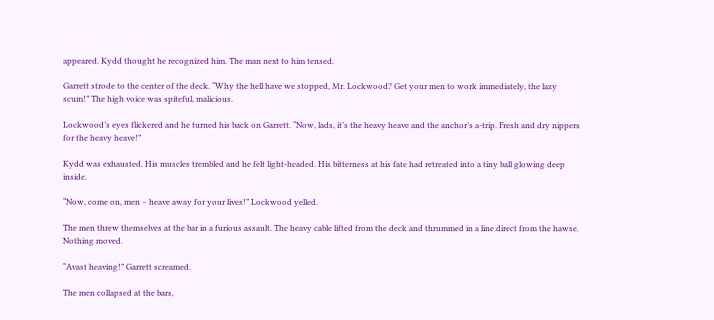appeared. Kydd thought he recognized him. The man next to him tensed.

Garrett strode to the center of the deck. “Why the hell have we stopped, Mr. Lockwood? Get your men to work immediately, the lazy scum!” The high voice was spiteful, malicious.

Lockwood’s eyes flickered and he turned his back on Garrett. “Now, lads, it’s the heavy heave and the anchor’s a-trip. Fresh and dry nippers for the heavy heave!”

Kydd was exhausted. His muscles trembled and he felt light-headed. His bitterness at his fate had retreated into a tiny ball glowing deep inside.

“Now, come on, men – heave away for your lives!” Lockwood yelled.

The men threw themselves at the bar in a furious assault. The heavy cable lifted from the deck and thrummed in a line direct from the hawse. Nothing moved.

“Avast heaving!” Garrett screamed.

The men collapsed at the bars,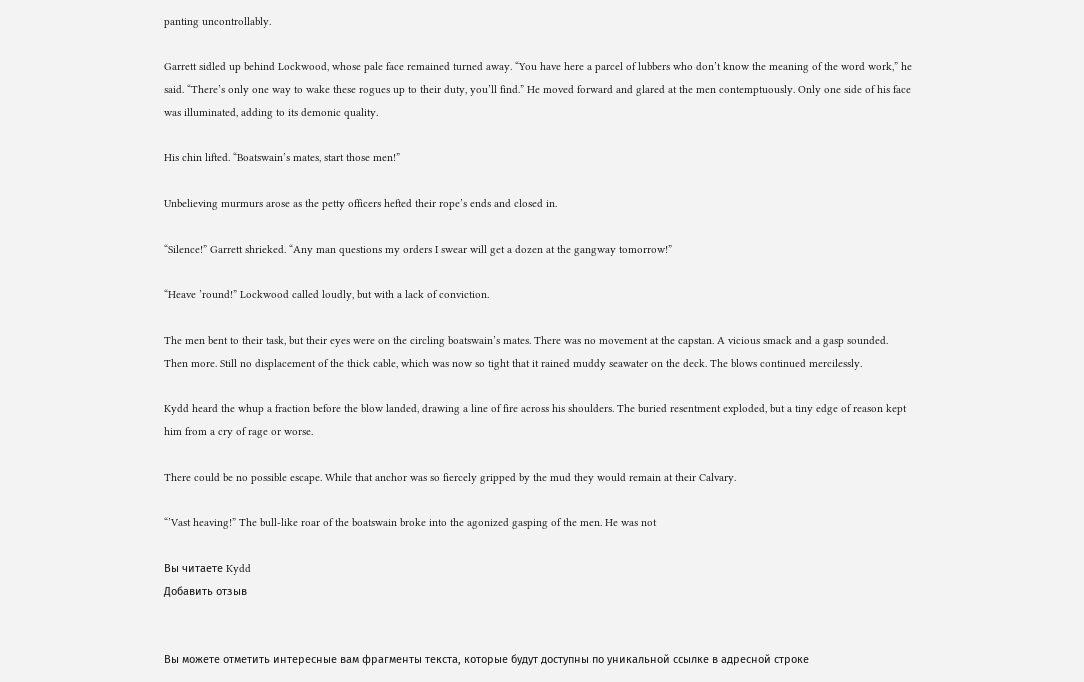panting uncontrollably.

Garrett sidled up behind Lockwood, whose pale face remained turned away. “You have here a parcel of lubbers who don’t know the meaning of the word work,” he said. “There’s only one way to wake these rogues up to their duty, you’ll find.” He moved forward and glared at the men contemptuously. Only one side of his face was illuminated, adding to its demonic quality.

His chin lifted. “Boatswain’s mates, start those men!”

Unbelieving murmurs arose as the petty officers hefted their rope’s ends and closed in.

“Silence!” Garrett shrieked. “Any man questions my orders I swear will get a dozen at the gangway tomorrow!”

“Heave ’round!” Lockwood called loudly, but with a lack of conviction.

The men bent to their task, but their eyes were on the circling boatswain’s mates. There was no movement at the capstan. A vicious smack and a gasp sounded. Then more. Still no displacement of the thick cable, which was now so tight that it rained muddy seawater on the deck. The blows continued mercilessly.

Kydd heard the whup a fraction before the blow landed, drawing a line of fire across his shoulders. The buried resentment exploded, but a tiny edge of reason kept him from a cry of rage or worse.

There could be no possible escape. While that anchor was so fiercely gripped by the mud they would remain at their Calvary.

“’Vast heaving!” The bull-like roar of the boatswain broke into the agonized gasping of the men. He was not

Вы читаете Kydd
Добавить отзыв


Вы можете отметить интересные вам фрагменты текста, которые будут доступны по уникальной ссылке в адресной строке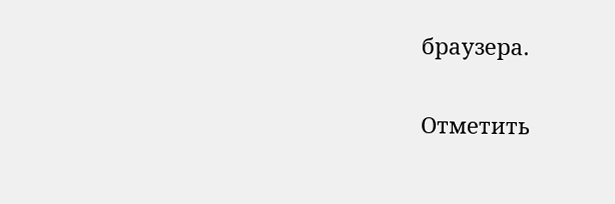браузера.

Отметить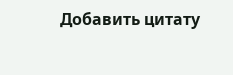Добавить цитату